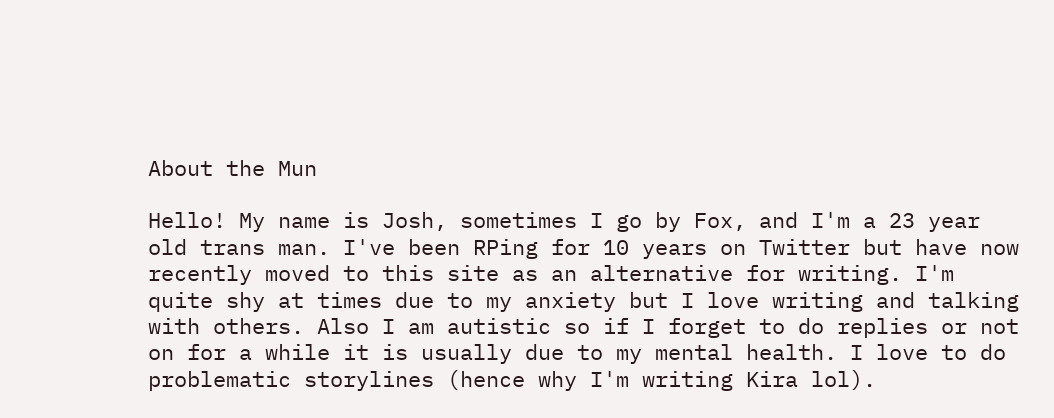About the Mun

Hello! My name is Josh, sometimes I go by Fox, and I'm a 23 year old trans man. I've been RPing for 10 years on Twitter but have now recently moved to this site as an alternative for writing. I'm quite shy at times due to my anxiety but I love writing and talking with others. Also I am autistic so if I forget to do replies or not on for a while it is usually due to my mental health. I love to do problematic storylines (hence why I'm writing Kira lol).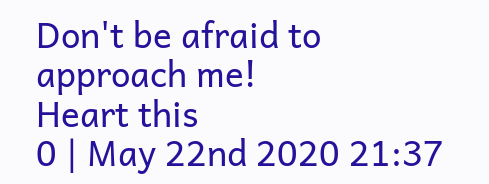Don't be afraid to approach me!
Heart this
0 | May 22nd 2020 21:37